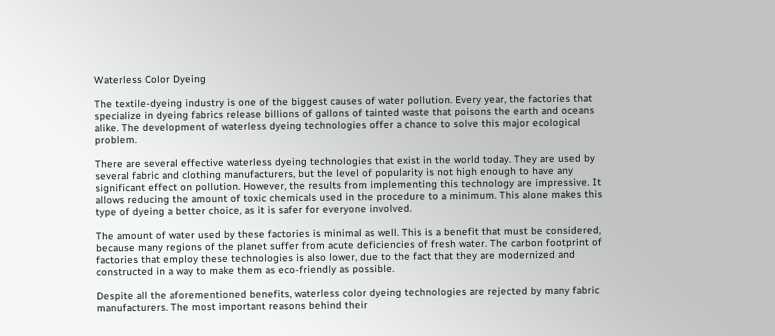Waterless Color Dyeing

The textile-dyeing industry is one of the biggest causes of water pollution. Every year, the factories that specialize in dyeing fabrics release billions of gallons of tainted waste that poisons the earth and oceans alike. The development of waterless dyeing technologies offer a chance to solve this major ecological problem.

There are several effective waterless dyeing technologies that exist in the world today. They are used by several fabric and clothing manufacturers, but the level of popularity is not high enough to have any significant effect on pollution. However, the results from implementing this technology are impressive. It allows reducing the amount of toxic chemicals used in the procedure to a minimum. This alone makes this type of dyeing a better choice, as it is safer for everyone involved.

The amount of water used by these factories is minimal as well. This is a benefit that must be considered, because many regions of the planet suffer from acute deficiencies of fresh water. The carbon footprint of factories that employ these technologies is also lower, due to the fact that they are modernized and constructed in a way to make them as eco-friendly as possible.

Despite all the aforementioned benefits, waterless color dyeing technologies are rejected by many fabric manufacturers. The most important reasons behind their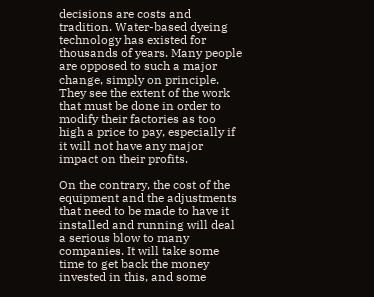decisions are costs and tradition. Water-based dyeing technology has existed for thousands of years. Many people are opposed to such a major change, simply on principle. They see the extent of the work that must be done in order to modify their factories as too high a price to pay, especially if it will not have any major impact on their profits.

On the contrary, the cost of the equipment and the adjustments that need to be made to have it installed and running will deal a serious blow to many companies. It will take some time to get back the money invested in this, and some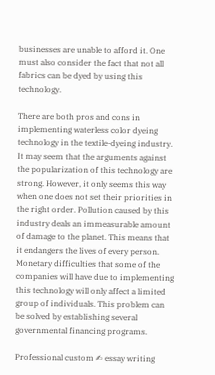businesses are unable to afford it. One must also consider the fact that not all fabrics can be dyed by using this technology.

There are both pros and cons in implementing waterless color dyeing technology in the textile-dyeing industry. It may seem that the arguments against the popularization of this technology are strong. However, it only seems this way when one does not set their priorities in the right order. Pollution caused by this industry deals an immeasurable amount of damage to the planet. This means that it endangers the lives of every person. Monetary difficulties that some of the companies will have due to implementing this technology will only affect a limited group of individuals. This problem can be solved by establishing several governmental financing programs.

Professional custom ✍ essay writing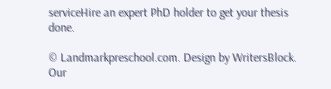serviceHire an expert PhD holder to get your thesis done.

© Landmarkpreschool.com. Design by WritersBlock. Our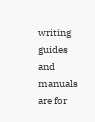writing guides and manuals are for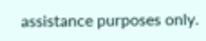assistance purposes only.